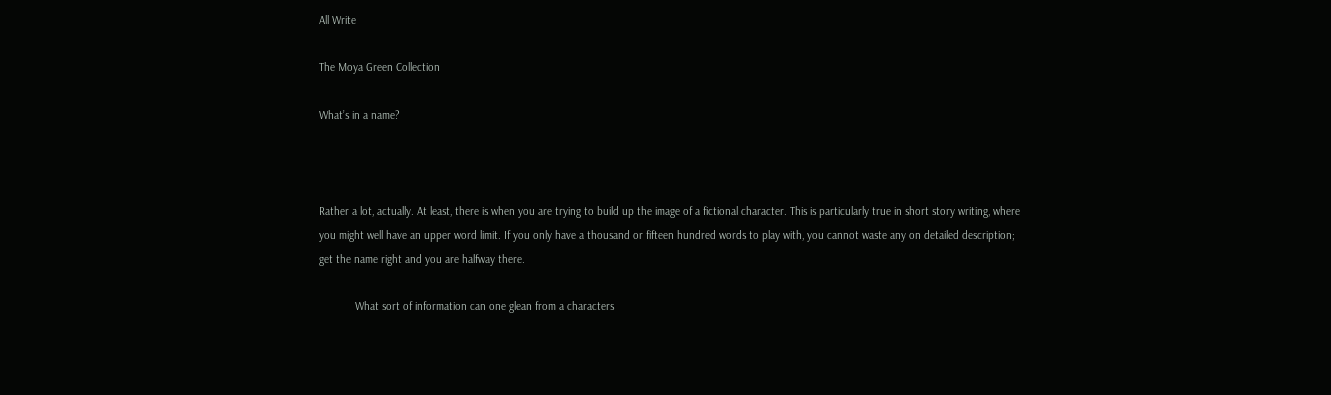All Write

The Moya Green Collection

What’s in a name?



Rather a lot, actually. At least, there is when you are trying to build up the image of a fictional character. This is particularly true in short story writing, where you might well have an upper word limit. If you only have a thousand or fifteen hundred words to play with, you cannot waste any on detailed description; get the name right and you are halfway there.

            What sort of information can one glean from a characters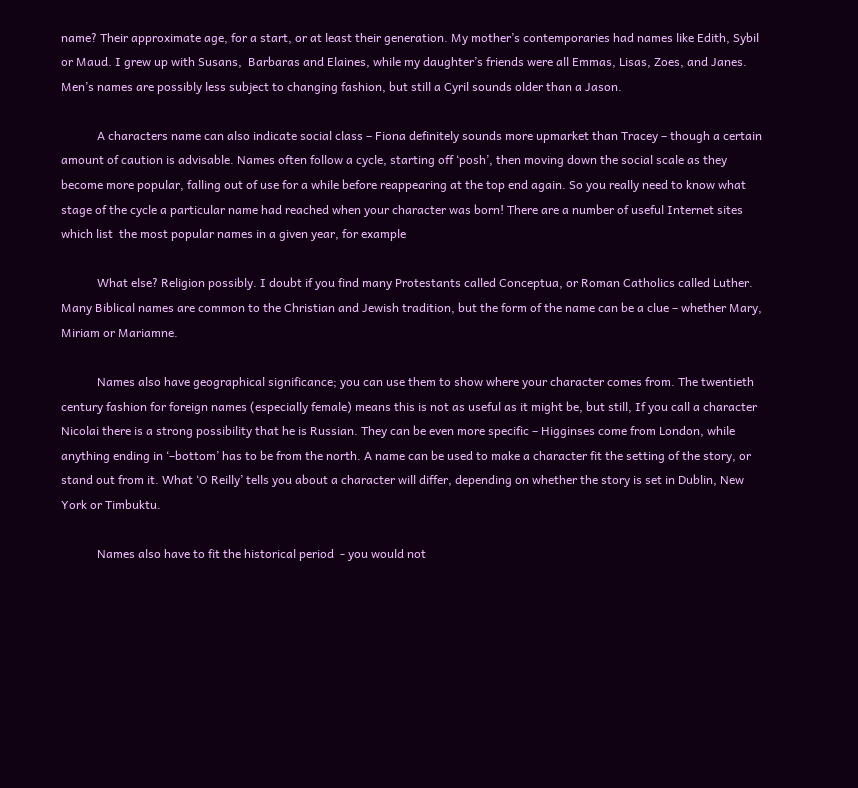name? Their approximate age, for a start, or at least their generation. My mother’s contemporaries had names like Edith, Sybil or Maud. I grew up with Susans,  Barbaras and Elaines, while my daughter’s friends were all Emmas, Lisas, Zoes, and Janes. Men’s names are possibly less subject to changing fashion, but still a Cyril sounds older than a Jason.

            A characters name can also indicate social class – Fiona definitely sounds more upmarket than Tracey – though a certain amount of caution is advisable. Names often follow a cycle, starting off ‘posh’, then moving down the social scale as they  become more popular, falling out of use for a while before reappearing at the top end again. So you really need to know what stage of the cycle a particular name had reached when your character was born! There are a number of useful Internet sites which list  the most popular names in a given year, for example

            What else? Religion possibly. I doubt if you find many Protestants called Conceptua, or Roman Catholics called Luther. Many Biblical names are common to the Christian and Jewish tradition, but the form of the name can be a clue – whether Mary, Miriam or Mariamne.

            Names also have geographical significance; you can use them to show where your character comes from. The twentieth century fashion for foreign names (especially female) means this is not as useful as it might be, but still, If you call a character Nicolai there is a strong possibility that he is Russian. They can be even more specific – Higginses come from London, while anything ending in ‘–bottom’ has to be from the north. A name can be used to make a character fit the setting of the story, or stand out from it. What ‘O Reilly’ tells you about a character will differ, depending on whether the story is set in Dublin, New York or Timbuktu.

            Names also have to fit the historical period  - you would not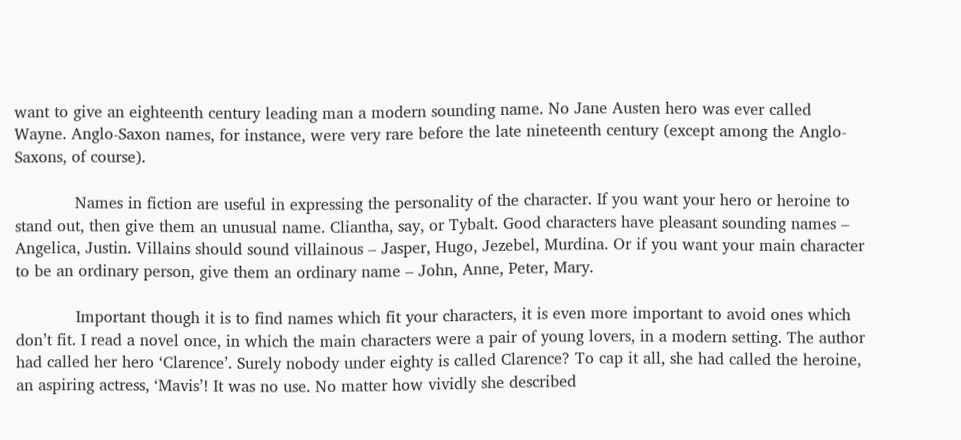want to give an eighteenth century leading man a modern sounding name. No Jane Austen hero was ever called Wayne. Anglo-Saxon names, for instance, were very rare before the late nineteenth century (except among the Anglo-Saxons, of course).

            Names in fiction are useful in expressing the personality of the character. If you want your hero or heroine to stand out, then give them an unusual name. Cliantha, say, or Tybalt. Good characters have pleasant sounding names – Angelica, Justin. Villains should sound villainous – Jasper, Hugo, Jezebel, Murdina. Or if you want your main character to be an ordinary person, give them an ordinary name – John, Anne, Peter, Mary.

            Important though it is to find names which fit your characters, it is even more important to avoid ones which don’t fit. I read a novel once, in which the main characters were a pair of young lovers, in a modern setting. The author had called her hero ‘Clarence’. Surely nobody under eighty is called Clarence? To cap it all, she had called the heroine, an aspiring actress, ‘Mavis’! It was no use. No matter how vividly she described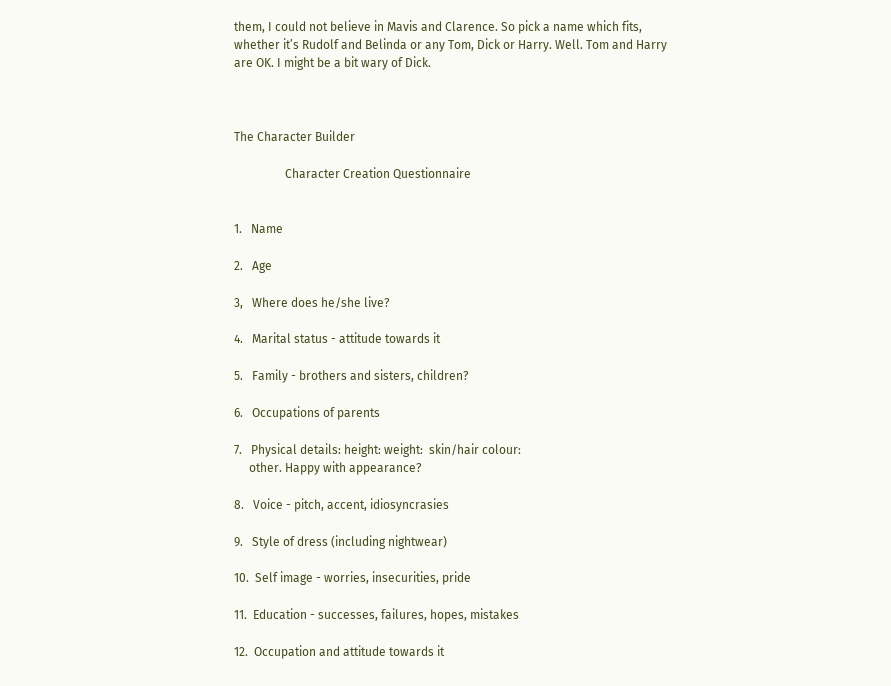them, I could not believe in Mavis and Clarence. So pick a name which fits, whether it’s Rudolf and Belinda or any Tom, Dick or Harry. Well. Tom and Harry are OK. I might be a bit wary of Dick.



The Character Builder

                 Character Creation Questionnaire


1.   Name

2.   Age

3,   Where does he/she live?

4.   Marital status - attitude towards it

5.   Family - brothers and sisters, children?

6.   Occupations of parents

7.   Physical details: height: weight:  skin/hair colour:
     other. Happy with appearance?

8.   Voice - pitch, accent, idiosyncrasies

9.   Style of dress (including nightwear)

10.  Self image - worries, insecurities, pride

11.  Education - successes, failures, hopes, mistakes

12.  Occupation and attitude towards it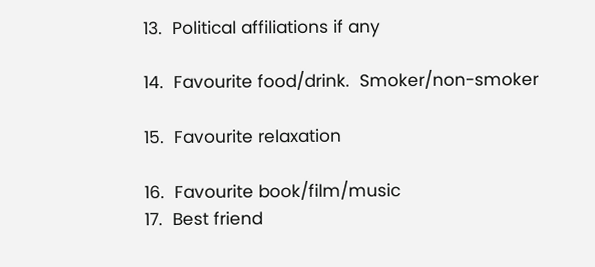13.  Political affiliations if any

14.  Favourite food/drink.  Smoker/non-smoker

15.  Favourite relaxation

16.  Favourite book/film/music
17.  Best friend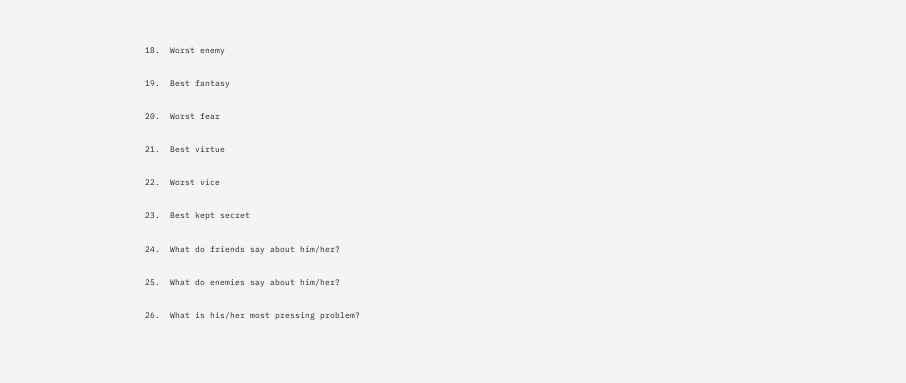18.  Worst enemy

19.  Best fantasy

20.  Worst fear

21.  Best virtue

22.  Worst vice

23.  Best kept secret

24.  What do friends say about him/her?

25.  What do enemies say about him/her?

26.  What is his/her most pressing problem?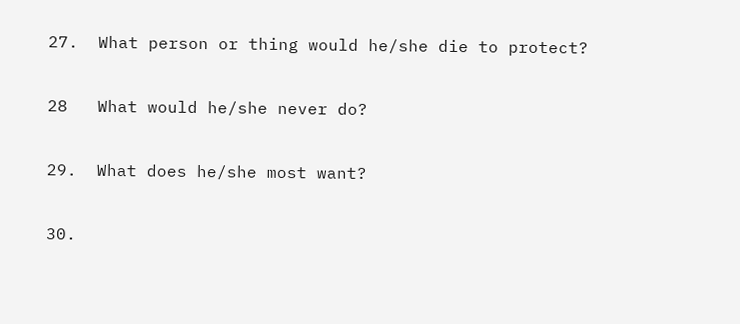27.  What person or thing would he/she die to protect?

28   What would he/she never do?

29.  What does he/she most want?

30.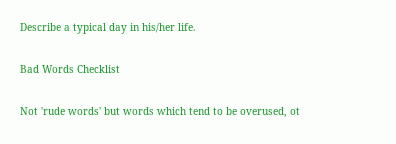Describe a typical day in his/her life.

Bad Words Checklist

Not 'rude words' but words which tend to be overused, ot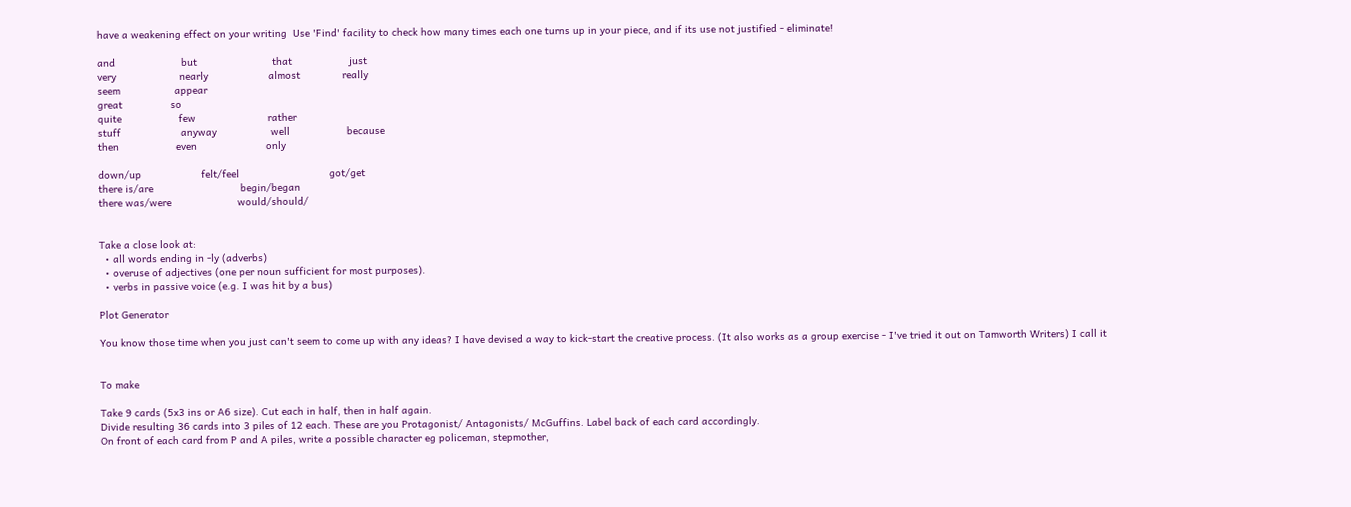have a weakening effect on your writing  Use 'Find' facility to check how many times each one turns up in your piece, and if its use not justified - eliminate!

and                      but                         that                   just
very                     nearly                    almost              really
seem                  appear
great                so
quite                   few                        rather
stuff                    anyway                  well                   because
then                   even                       only

down/up                    felt/feel                              got/get
there is/are                             begin/began
there was/were                      would/should/


Take a close look at:
  • all words ending in -ly (adverbs)
  • overuse of adjectives (one per noun sufficient for most purposes).
  • verbs in passive voice (e.g. I was hit by a bus)

Plot Generator

You know those time when you just can't seem to come up with any ideas? I have devised a way to kick-start the creative process. (It also works as a group exercise - I've tried it out on Tamworth Writers) I call it


To make

Take 9 cards (5x3 ins or A6 size). Cut each in half, then in half again.
Divide resulting 36 cards into 3 piles of 12 each. These are you Protagonist/ Antagonists/ McGuffins. Label back of each card accordingly.
On front of each card from P and A piles, write a possible character eg policeman, stepmother,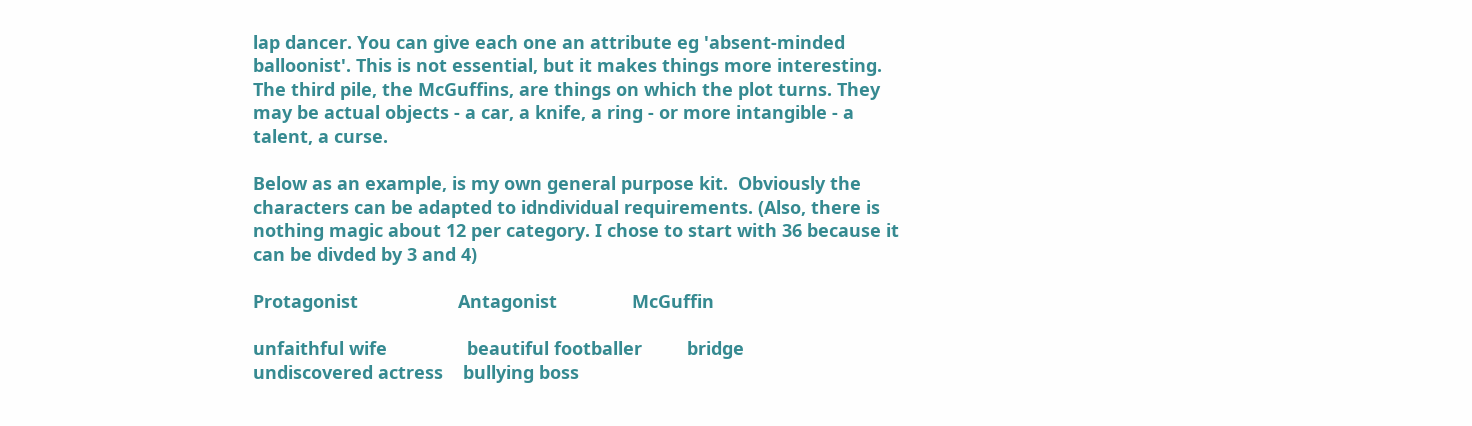lap dancer. You can give each one an attribute eg 'absent-minded balloonist'. This is not essential, but it makes things more interesting.
The third pile, the McGuffins, are things on which the plot turns. They may be actual objects - a car, a knife, a ring - or more intangible - a talent, a curse.

Below as an example, is my own general purpose kit.  Obviously the characters can be adapted to idndividual requirements. (Also, there is nothing magic about 12 per category. I chose to start with 36 because it can be divded by 3 and 4)

Protagonist                    Antagonist               McGuffin

unfaithful wife                beautiful footballer         bridge
undiscovered actress    bullying boss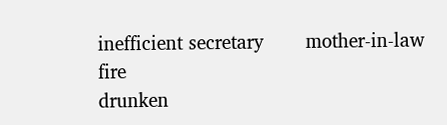inefficient secretary       mother-in-law                 fire
drunken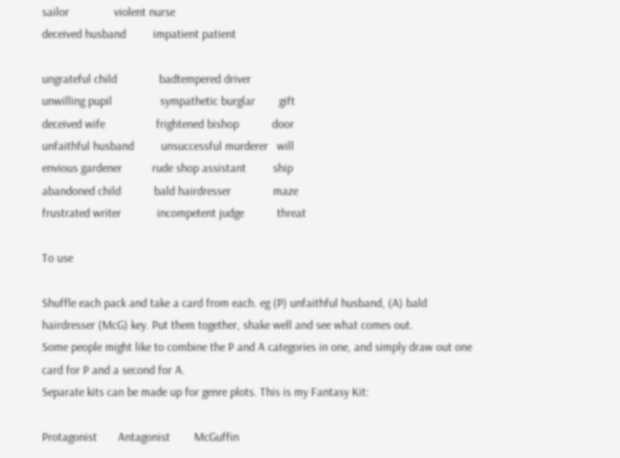sailor               violent nurse
deceived husband         impatient patient

ungrateful child              badtempered driver
unwilling pupil                sympathetic burglar        gift
deceived wife                 frightened bishop           door
unfaithful husband         unsuccessful murderer   will
envious gardener          rude shop assistant         ship
abandoned child           bald hairdresser              maze
frustrated writer            incompetent judge           threat

To use

Shuffle each pack and take a card from each. eg (P) unfaithful husband, (A) bald hairdresser (McG) key. Put them together, shake well and see what comes out.
Some people might like to combine the P and A categories in one, and simply draw out one card for P and a second for A.
Separate kits can be made up for genre plots. This is my Fantasy Kit:

Protagonist       Antagonist        McGuffin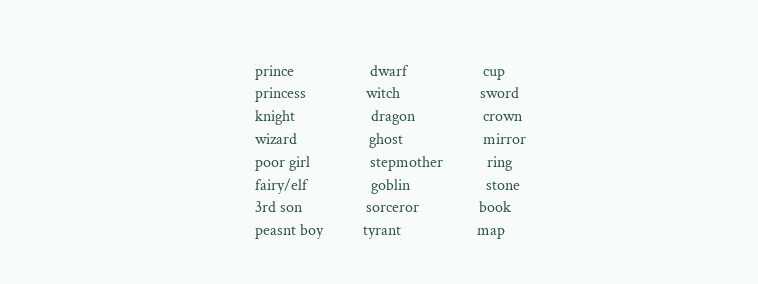prince                   dwarf                   cup
princess               witch                    sword
knight                   dragon                 crown
wizard                  ghost                    mirror
poor girl               stepmother           ring
fairy/elf                goblin                   stone
3rd son                sorceror               book
peasnt boy          tyrant                   map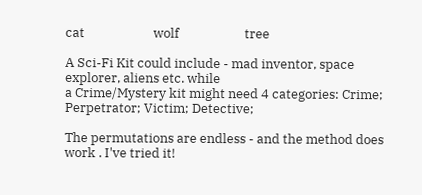cat                       wolf                      tree

A Sci-Fi Kit could include - mad inventor, space explorer, aliens etc. while
a Crime/Mystery kit might need 4 categories: Crime; Perpetrator; Victim; Detective;

The permutations are endless - and the method does work . I've tried it!